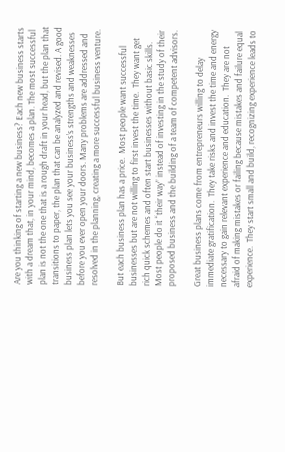Are you thinking of starting a new business? Each new business starts with a dream that, in your mind, becomes a plan. The most successful plan is not the one that is a rough draft in your head, but the plan that transitions to paper, the plan that can be analyzed and revised. A good business plan lets you see your business’s strengths and weaknesses before you ever open your doors. Many problems are addressed and resolved in the planning, creating a more successful business venture.

But each business plan has a price.  Most people want successful businesses but are not willing to first invest the time.  They want get rich quick schemes and often start businesses without basic skills. Most people do it “their way” instead of investing in the study of their proposed business and the building of a team of competent advisors.

Great business plans come from entrepreneurs willing to delay immediate gratification.  They take risks and invest the time and energy necessary to gain relevant experience and education.  They are not afraid of making mistakes or failing because mistakes and failure equal experience.  They start small and build, recognizing experience leads to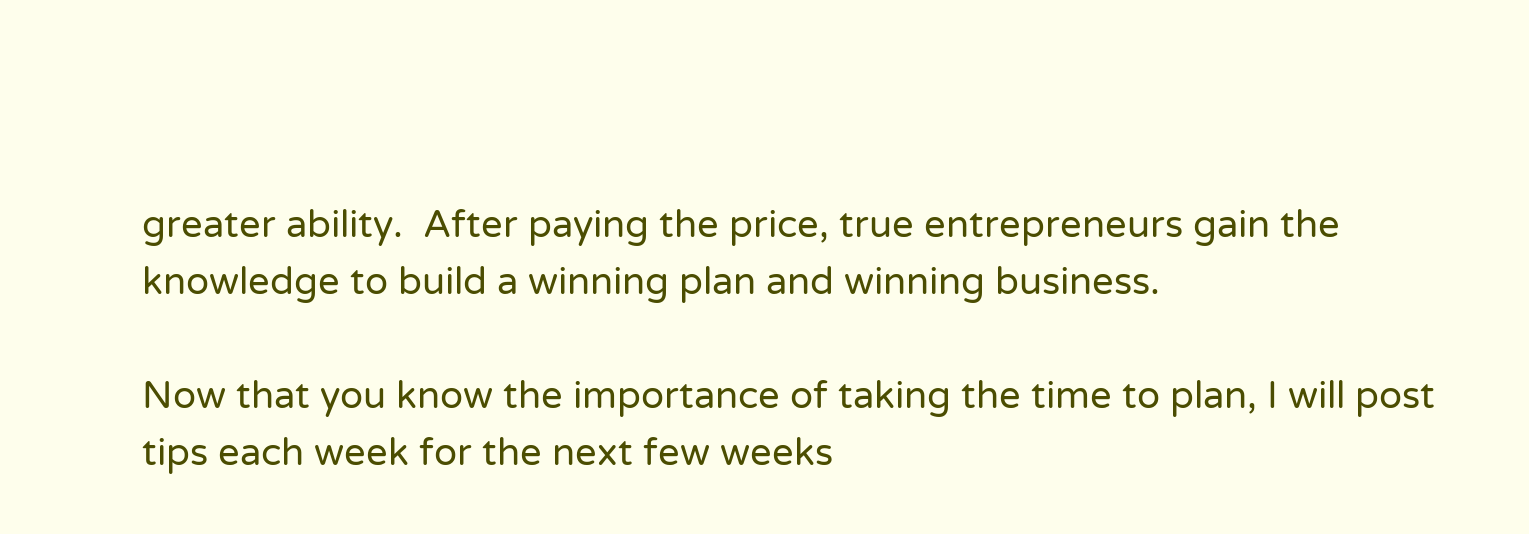greater ability.  After paying the price, true entrepreneurs gain the knowledge to build a winning plan and winning business.

Now that you know the importance of taking the time to plan, I will post tips each week for the next few weeks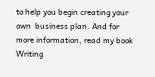to help you begin creating your own  business plan. And for more information, read my book Writing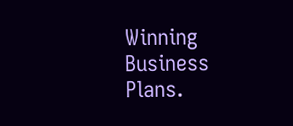Winning Business Plans.